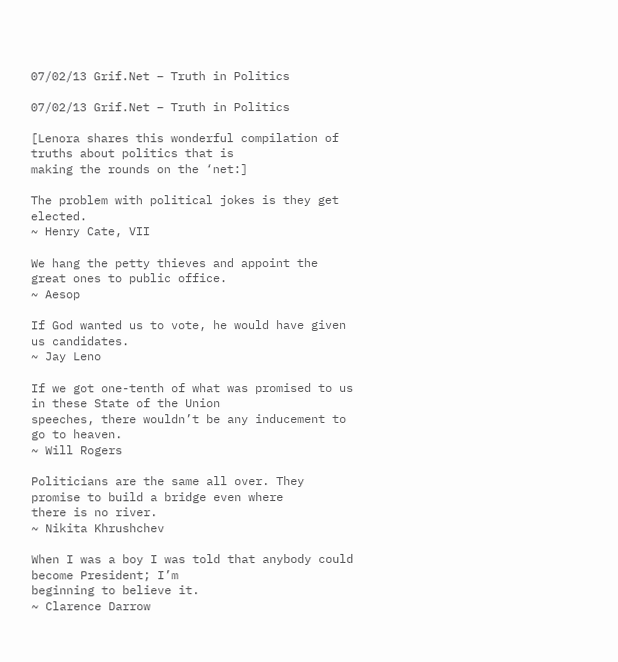07/02/13 Grif.Net – Truth in Politics

07/02/13 Grif.Net – Truth in Politics

[Lenora shares this wonderful compilation of truths about politics that is
making the rounds on the ‘net:]

The problem with political jokes is they get elected.
~ Henry Cate, VII

We hang the petty thieves and appoint the great ones to public office.
~ Aesop

If God wanted us to vote, he would have given us candidates.
~ Jay Leno

If we got one-tenth of what was promised to us in these State of the Union
speeches, there wouldn’t be any inducement to go to heaven.
~ Will Rogers

Politicians are the same all over. They promise to build a bridge even where
there is no river.
~ Nikita Khrushchev

When I was a boy I was told that anybody could become President; I’m
beginning to believe it.
~ Clarence Darrow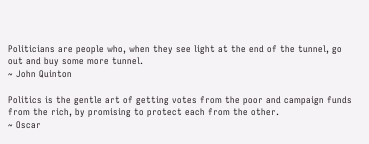Politicians are people who, when they see light at the end of the tunnel, go
out and buy some more tunnel.
~ John Quinton

Politics is the gentle art of getting votes from the poor and campaign funds
from the rich, by promising to protect each from the other.
~ Oscar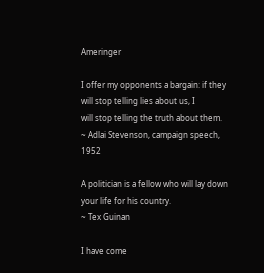Ameringer

I offer my opponents a bargain: if they will stop telling lies about us, I
will stop telling the truth about them.
~ Adlai Stevenson, campaign speech, 1952

A politician is a fellow who will lay down your life for his country.
~ Tex Guinan

I have come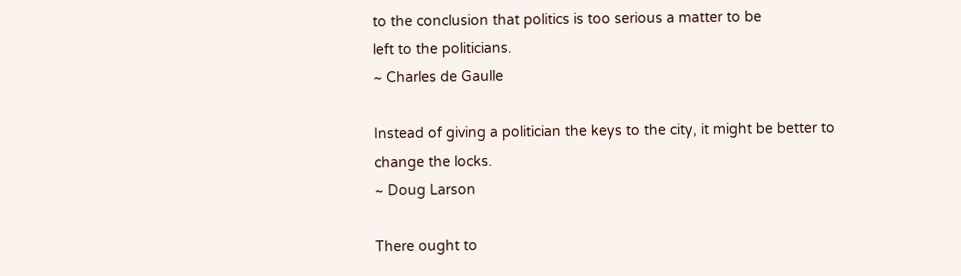to the conclusion that politics is too serious a matter to be
left to the politicians.
~ Charles de Gaulle

Instead of giving a politician the keys to the city, it might be better to
change the locks.
~ Doug Larson

There ought to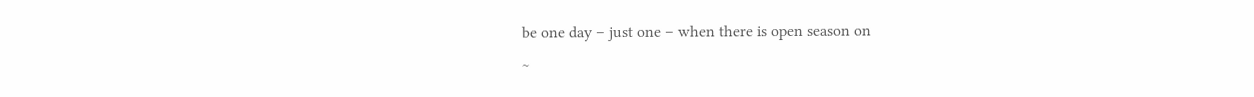be one day – just one – when there is open season on
~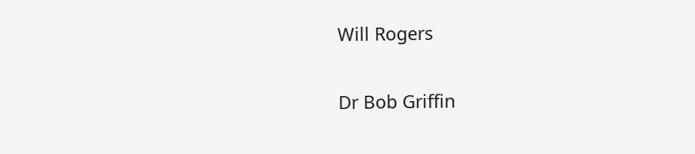Will Rogers

Dr Bob Griffin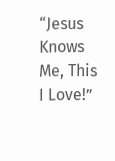“Jesus Knows Me, This I Love!”